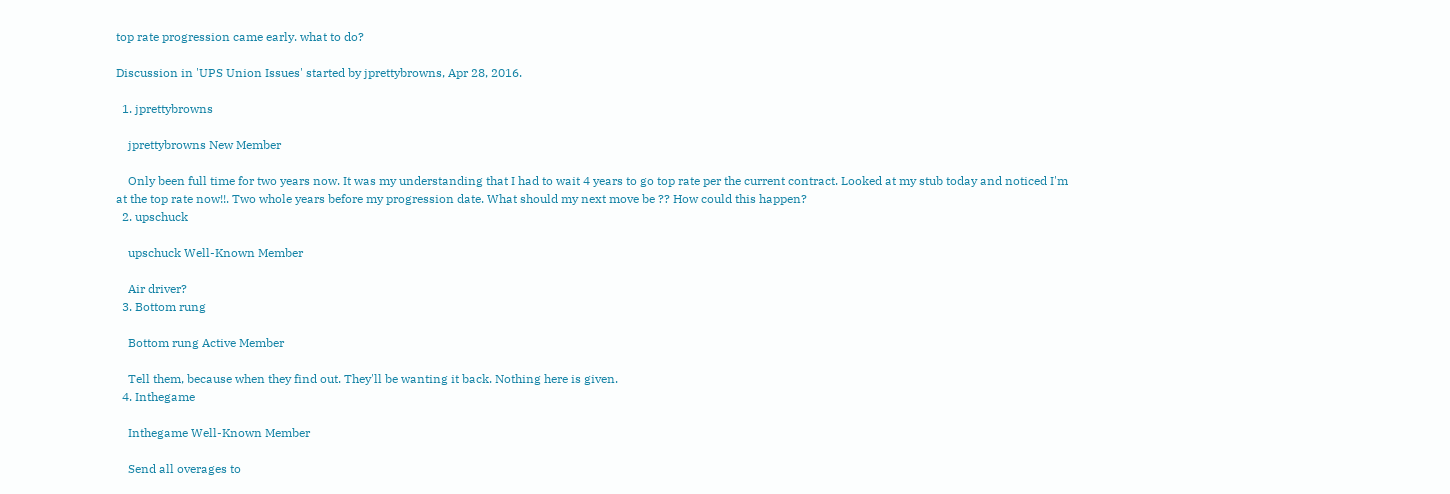top rate progression came early. what to do?

Discussion in 'UPS Union Issues' started by jprettybrowns, Apr 28, 2016.

  1. jprettybrowns

    jprettybrowns New Member

    Only been full time for two years now. It was my understanding that I had to wait 4 years to go top rate per the current contract. Looked at my stub today and noticed I'm at the top rate now!!. Two whole years before my progression date. What should my next move be ?? How could this happen?
  2. upschuck

    upschuck Well-Known Member

    Air driver?
  3. Bottom rung

    Bottom rung Active Member

    Tell them, because when they find out. They'll be wanting it back. Nothing here is given.
  4. Inthegame

    Inthegame Well-Known Member

    Send all overages to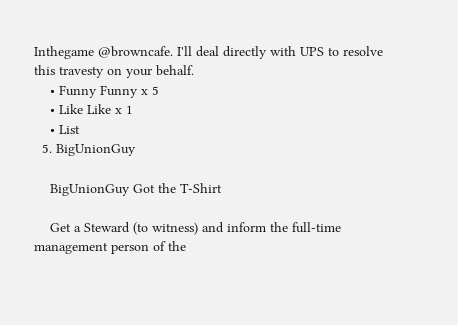Inthegame @browncafe. I'll deal directly with UPS to resolve this travesty on your behalf.
    • Funny Funny x 5
    • Like Like x 1
    • List
  5. BigUnionGuy

    BigUnionGuy Got the T-Shirt

    Get a Steward (to witness) and inform the full-time management person of the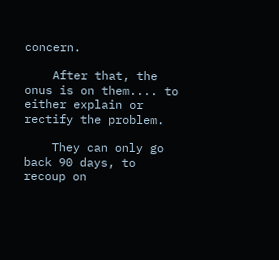concern.

    After that, the onus is on them.... to either explain or rectify the problem.

    They can only go back 90 days, to recoup on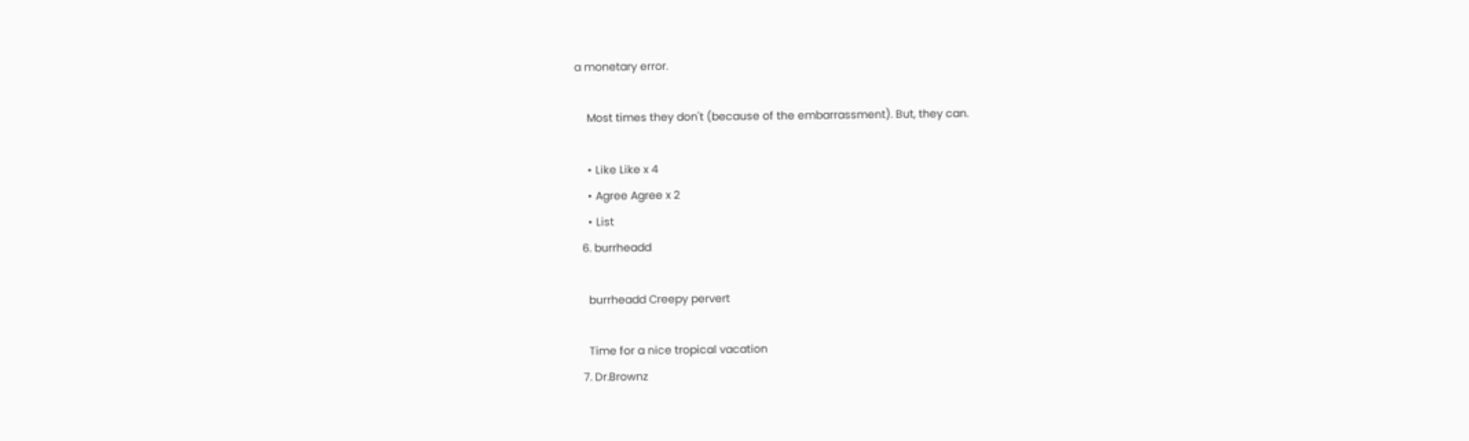a monetary error.

    Most times they don't (because of the embarrassment). But, they can.

    • Like Like x 4
    • Agree Agree x 2
    • List
  6. burrheadd

    burrheadd Creepy pervert

    Time for a nice tropical vacation
  7. Dr.Brownz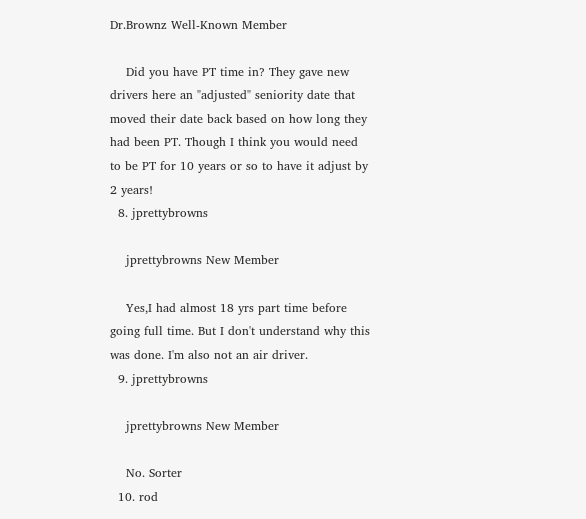Dr.Brownz Well-Known Member

    Did you have PT time in? They gave new drivers here an "adjusted" seniority date that moved their date back based on how long they had been PT. Though I think you would need to be PT for 10 years or so to have it adjust by 2 years!
  8. jprettybrowns

    jprettybrowns New Member

    Yes,I had almost 18 yrs part time before going full time. But I don't understand why this was done. I'm also not an air driver.
  9. jprettybrowns

    jprettybrowns New Member

    No. Sorter
  10. rod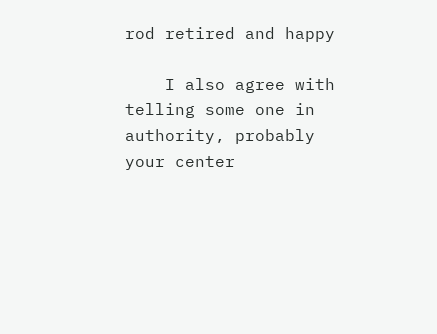rod retired and happy

    I also agree with telling some one in authority, probably your center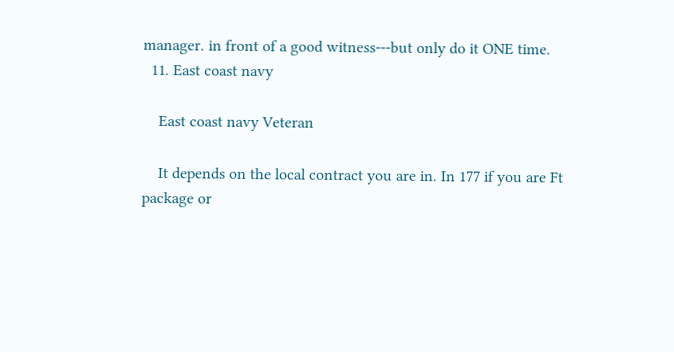manager. in front of a good witness---but only do it ONE time.
  11. East coast navy

    East coast navy Veteran

    It depends on the local contract you are in. In 177 if you are Ft package or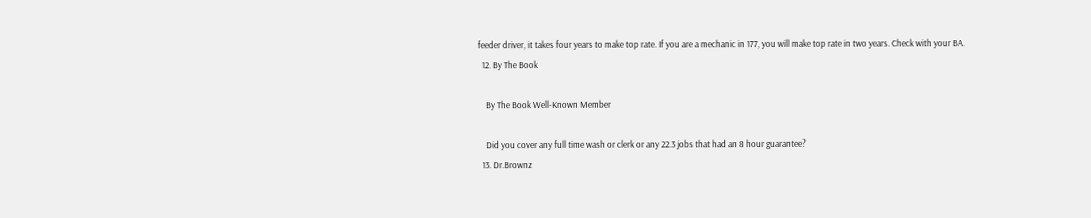feeder driver, it takes four years to make top rate. If you are a mechanic in 177, you will make top rate in two years. Check with your BA.
  12. By The Book

    By The Book Well-Known Member

    Did you cover any full time wash or clerk or any 22.3 jobs that had an 8 hour guarantee?
  13. Dr.Brownz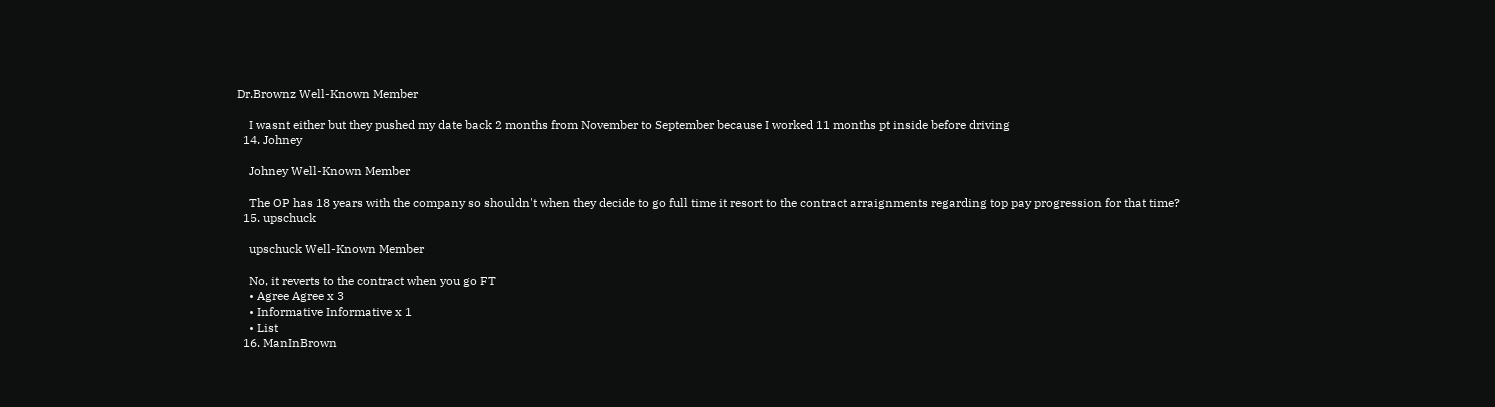Dr.Brownz Well-Known Member

    I wasnt either but they pushed my date back 2 months from November to September because I worked 11 months pt inside before driving
  14. Johney

    Johney Well-Known Member

    The OP has 18 years with the company so shouldn't when they decide to go full time it resort to the contract arraignments regarding top pay progression for that time?
  15. upschuck

    upschuck Well-Known Member

    No, it reverts to the contract when you go FT
    • Agree Agree x 3
    • Informative Informative x 1
    • List
  16. ManInBrown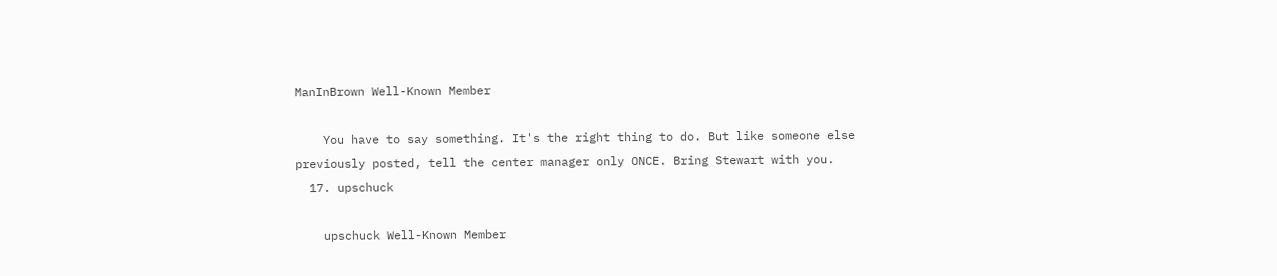ManInBrown Well-Known Member

    You have to say something. It's the right thing to do. But like someone else previously posted, tell the center manager only ONCE. Bring Stewart with you.
  17. upschuck

    upschuck Well-Known Member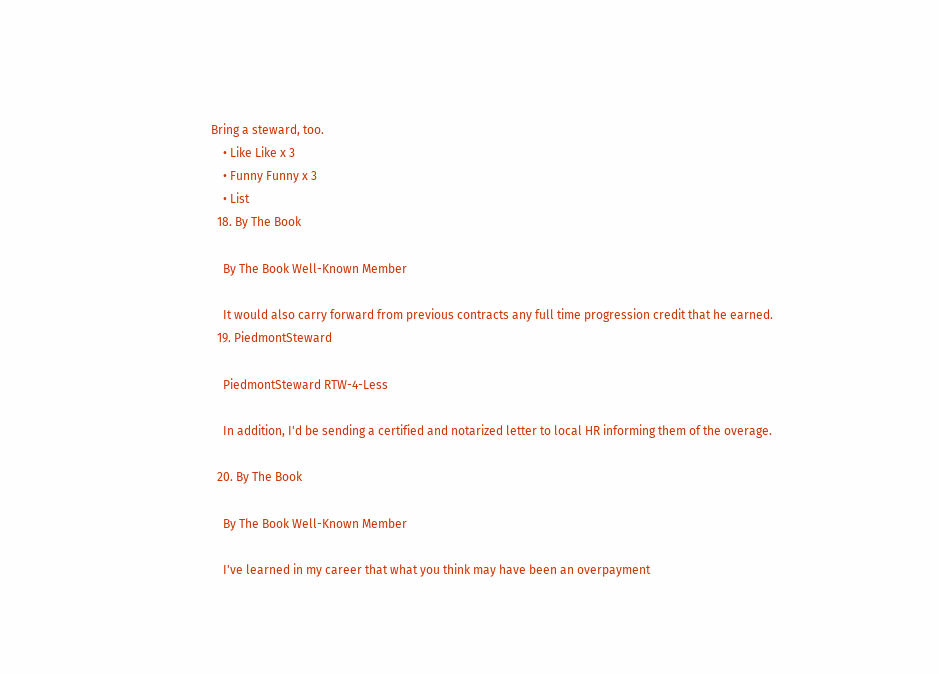Bring a steward, too.
    • Like Like x 3
    • Funny Funny x 3
    • List
  18. By The Book

    By The Book Well-Known Member

    It would also carry forward from previous contracts any full time progression credit that he earned.
  19. PiedmontSteward

    PiedmontSteward RTW-4-Less

    In addition, I'd be sending a certified and notarized letter to local HR informing them of the overage.

  20. By The Book

    By The Book Well-Known Member

    I've learned in my career that what you think may have been an overpayment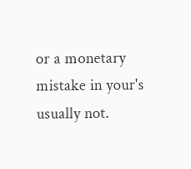or a monetary mistake in your's usually not.